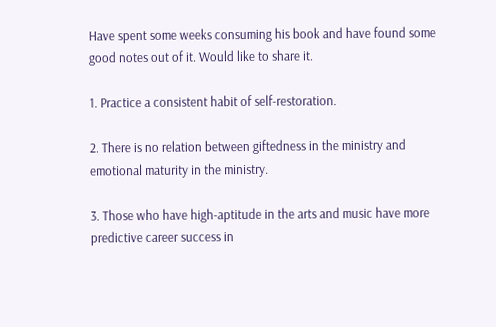Have spent some weeks consuming his book and have found some good notes out of it. Would like to share it.

1. Practice a consistent habit of self-restoration.

2. There is no relation between giftedness in the ministry and emotional maturity in the ministry.

3. Those who have high-aptitude in the arts and music have more predictive career success in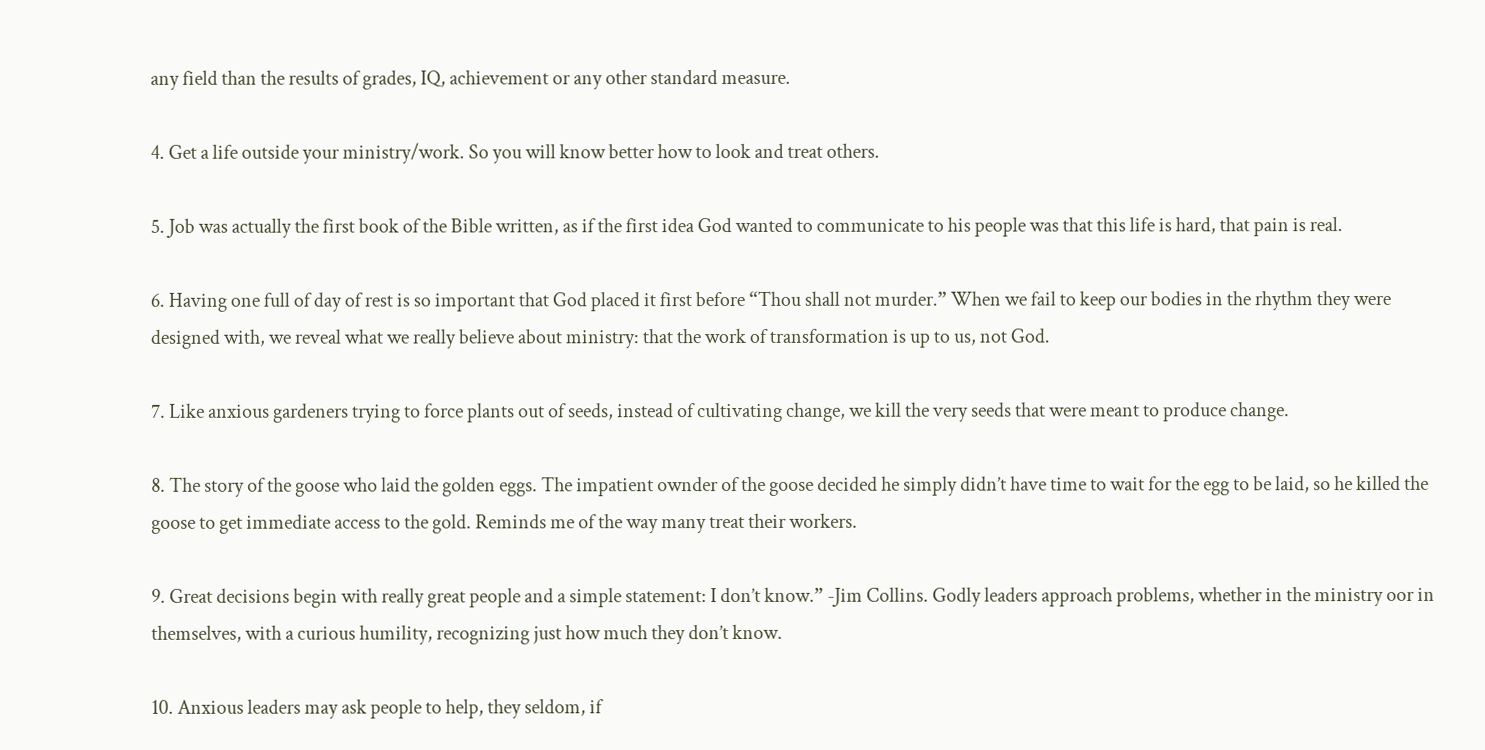any field than the results of grades, IQ, achievement or any other standard measure.

4. Get a life outside your ministry/work. So you will know better how to look and treat others.

5. Job was actually the first book of the Bible written, as if the first idea God wanted to communicate to his people was that this life is hard, that pain is real.

6. Having one full of day of rest is so important that God placed it first before “Thou shall not murder.” When we fail to keep our bodies in the rhythm they were designed with, we reveal what we really believe about ministry: that the work of transformation is up to us, not God.

7. Like anxious gardeners trying to force plants out of seeds, instead of cultivating change, we kill the very seeds that were meant to produce change.

8. The story of the goose who laid the golden eggs. The impatient ownder of the goose decided he simply didn’t have time to wait for the egg to be laid, so he killed the goose to get immediate access to the gold. Reminds me of the way many treat their workers.

9. Great decisions begin with really great people and a simple statement: I don’t know.” -Jim Collins. Godly leaders approach problems, whether in the ministry oor in themselves, with a curious humility, recognizing just how much they don’t know.

10. Anxious leaders may ask people to help, they seldom, if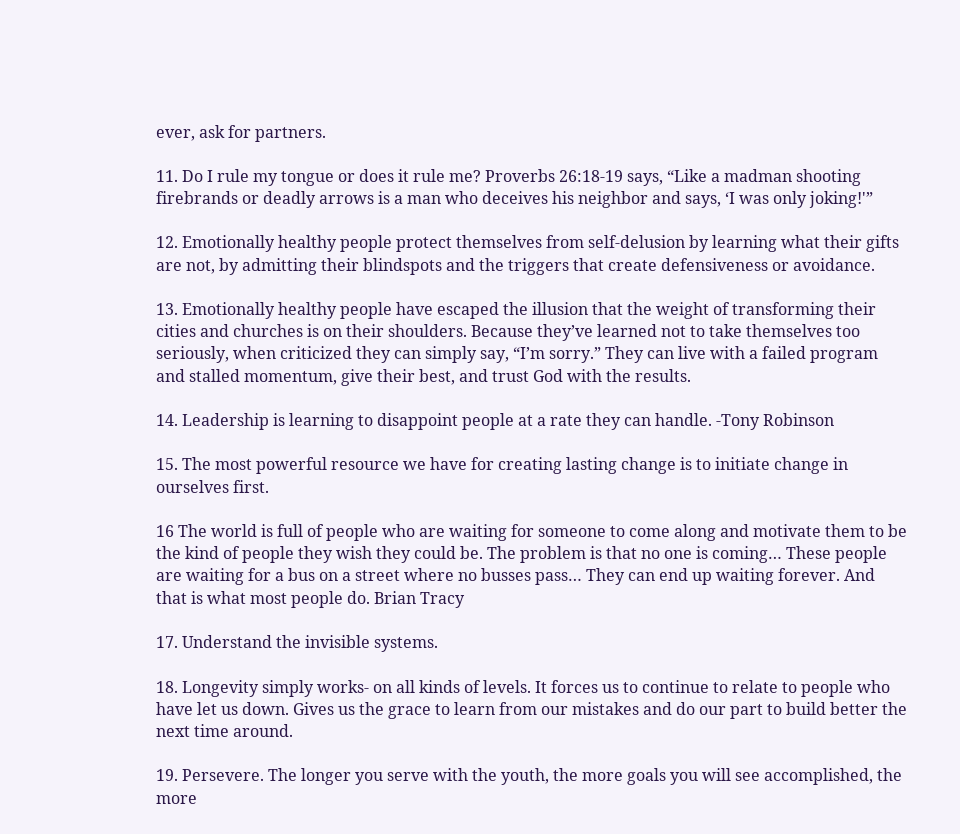ever, ask for partners.

11. Do I rule my tongue or does it rule me? Proverbs 26:18-19 says, “Like a madman shooting firebrands or deadly arrows is a man who deceives his neighbor and says, ‘I was only joking!'”

12. Emotionally healthy people protect themselves from self-delusion by learning what their gifts are not, by admitting their blindspots and the triggers that create defensiveness or avoidance.

13. Emotionally healthy people have escaped the illusion that the weight of transforming their cities and churches is on their shoulders. Because they’ve learned not to take themselves too seriously, when criticized they can simply say, “I’m sorry.” They can live with a failed program and stalled momentum, give their best, and trust God with the results.

14. Leadership is learning to disappoint people at a rate they can handle. -Tony Robinson

15. The most powerful resource we have for creating lasting change is to initiate change in ourselves first.

16 The world is full of people who are waiting for someone to come along and motivate them to be the kind of people they wish they could be. The problem is that no one is coming… These people are waiting for a bus on a street where no busses pass… They can end up waiting forever. And that is what most people do. Brian Tracy

17. Understand the invisible systems.

18. Longevity simply works- on all kinds of levels. It forces us to continue to relate to people who have let us down. Gives us the grace to learn from our mistakes and do our part to build better the next time around.

19. Persevere. The longer you serve with the youth, the more goals you will see accomplished, the more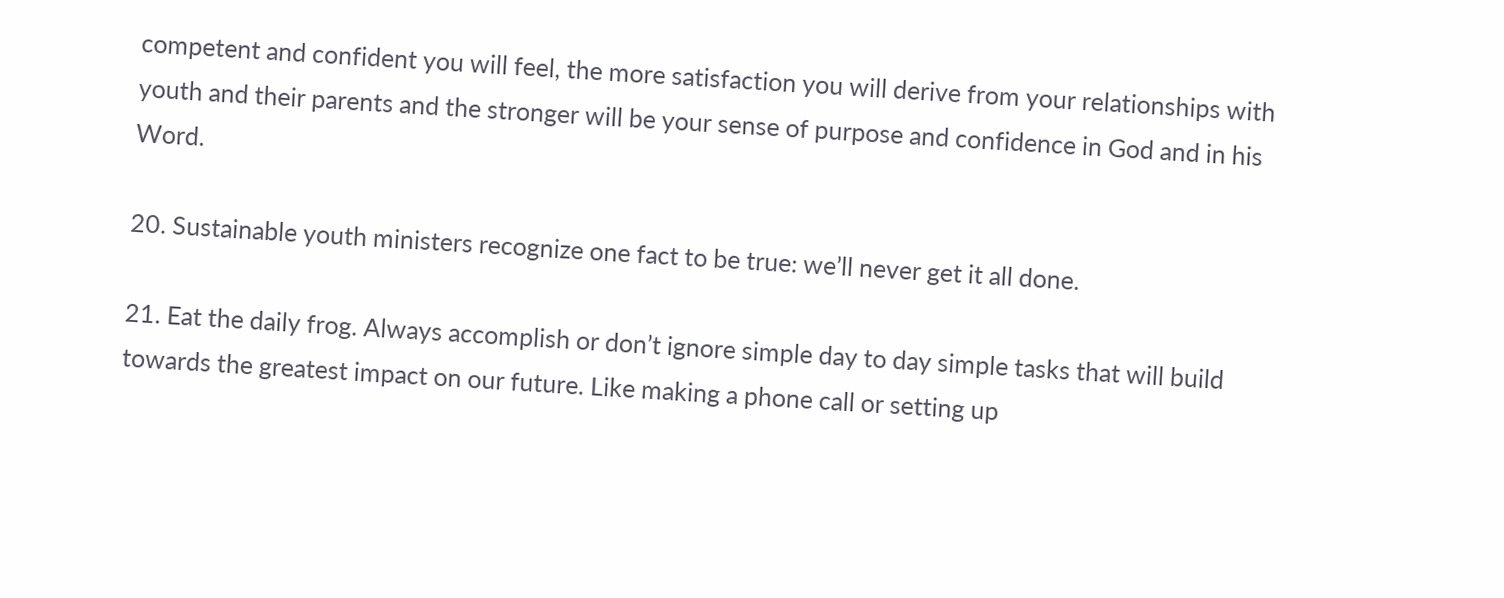competent and confident you will feel, the more satisfaction you will derive from your relationships with youth and their parents and the stronger will be your sense of purpose and confidence in God and in his Word.

20. Sustainable youth ministers recognize one fact to be true: we’ll never get it all done.

21. Eat the daily frog. Always accomplish or don’t ignore simple day to day simple tasks that will build towards the greatest impact on our future. Like making a phone call or setting up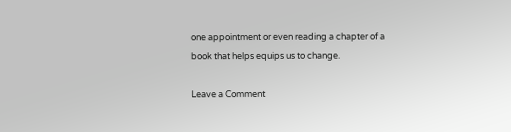one appointment or even reading a chapter of a book that helps equips us to change.

Leave a Comment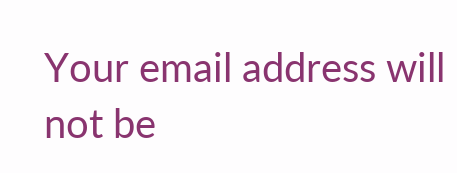Your email address will not be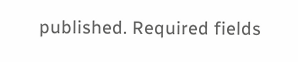published. Required fields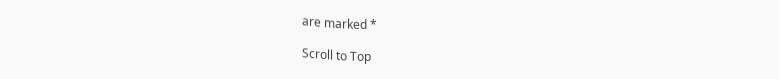are marked *

Scroll to Top